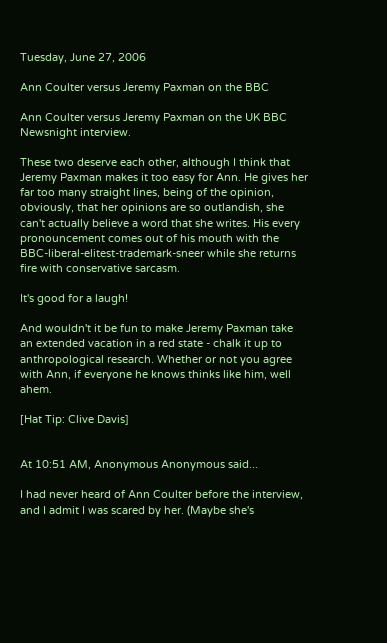Tuesday, June 27, 2006

Ann Coulter versus Jeremy Paxman on the BBC

Ann Coulter versus Jeremy Paxman on the UK BBC Newsnight interview.

These two deserve each other, although I think that Jeremy Paxman makes it too easy for Ann. He gives her far too many straight lines, being of the opinion, obviously, that her opinions are so outlandish, she can't actually believe a word that she writes. His every pronouncement comes out of his mouth with the BBC-liberal-elitest-trademark-sneer while she returns fire with conservative sarcasm.

It's good for a laugh!

And wouldn't it be fun to make Jeremy Paxman take an extended vacation in a red state - chalk it up to anthropological research. Whether or not you agree with Ann, if everyone he knows thinks like him, well ahem.

[Hat Tip: Clive Davis]


At 10:51 AM, Anonymous Anonymous said...

I had never heard of Ann Coulter before the interview, and I admit I was scared by her. (Maybe she's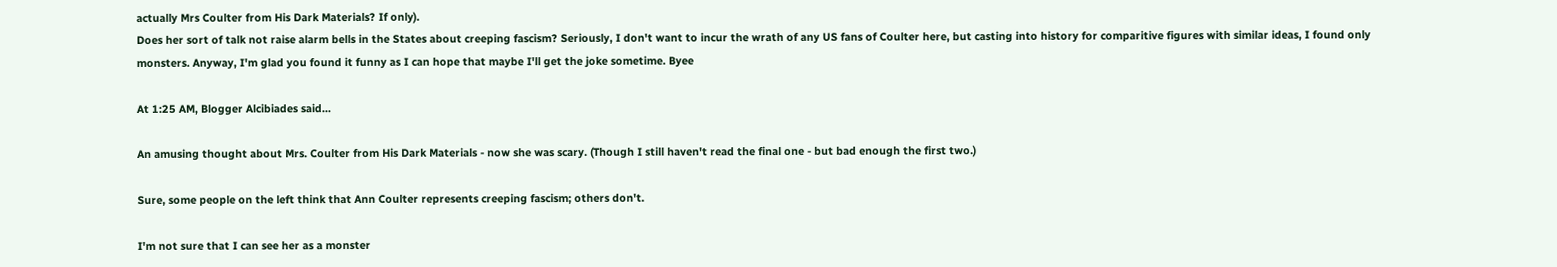actually Mrs Coulter from His Dark Materials? If only).
Does her sort of talk not raise alarm bells in the States about creeping fascism? Seriously, I don't want to incur the wrath of any US fans of Coulter here, but casting into history for comparitive figures with similar ideas, I found only monsters. Anyway, I'm glad you found it funny as I can hope that maybe I'll get the joke sometime. Byee

At 1:25 AM, Blogger Alcibiades said...

An amusing thought about Mrs. Coulter from His Dark Materials - now she was scary. (Though I still haven't read the final one - but bad enough the first two.)

Sure, some people on the left think that Ann Coulter represents creeping fascism; others don't.

I'm not sure that I can see her as a monster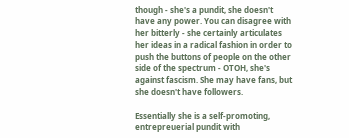though - she's a pundit, she doesn't have any power. You can disagree with her bitterly - she certainly articulates her ideas in a radical fashion in order to push the buttons of people on the other side of the spectrum - OTOH, she's against fascism. She may have fans, but she doesn't have followers.

Essentially she is a self-promoting, entrepreuerial pundit with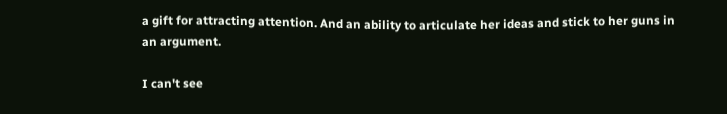a gift for attracting attention. And an ability to articulate her ideas and stick to her guns in an argument.

I can't see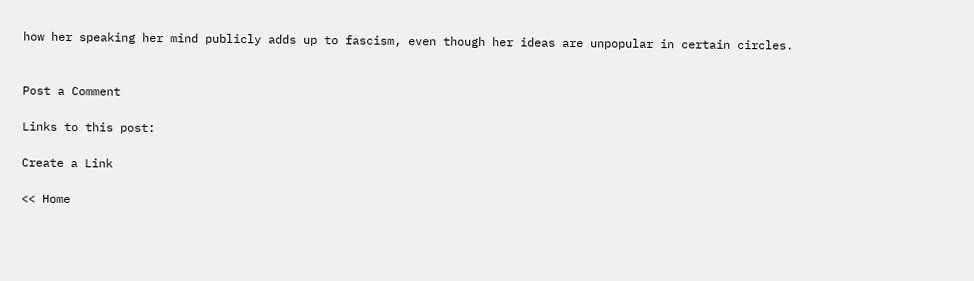how her speaking her mind publicly adds up to fascism, even though her ideas are unpopular in certain circles.


Post a Comment

Links to this post:

Create a Link

<< Home